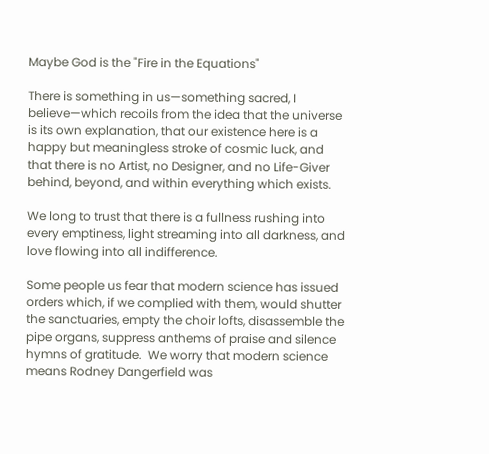Maybe God is the "Fire in the Equations"

There is something in us—something sacred, I believe—which recoils from the idea that the universe is its own explanation, that our existence here is a happy but meaningless stroke of cosmic luck, and that there is no Artist, no Designer, and no Life-Giver behind, beyond, and within everything which exists.

We long to trust that there is a fullness rushing into every emptiness, light streaming into all darkness, and love flowing into all indifference.

Some people us fear that modern science has issued orders which, if we complied with them, would shutter the sanctuaries, empty the choir lofts, disassemble the pipe organs, suppress anthems of praise and silence hymns of gratitude.  We worry that modern science means Rodney Dangerfield was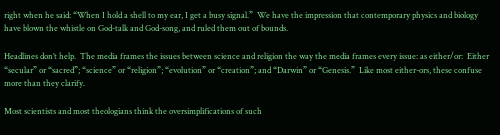right when he said: “When I hold a shell to my ear, I get a busy signal.”  We have the impression that contemporary physics and biology have blown the whistle on God-talk and God-song, and ruled them out of bounds.

Headlines don’t help.  The media frames the issues between science and religion the way the media frames every issue: as either/or:  Either “secular” or “sacred”; “science” or “religion”; “evolution” or “creation”; and “Darwin” or “Genesis.”  Like most either-ors, these confuse more than they clarify.

Most scientists and most theologians think the oversimplifications of such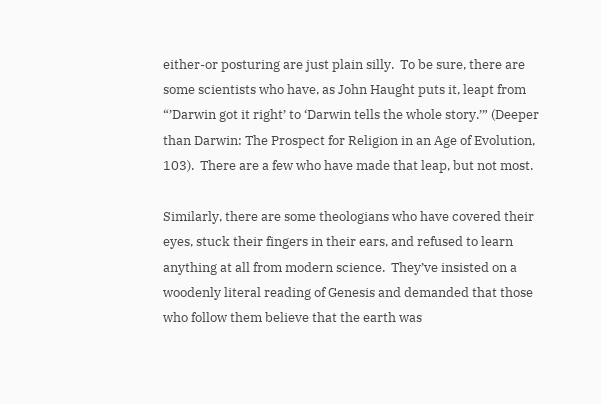either-or posturing are just plain silly.  To be sure, there are some scientists who have, as John Haught puts it, leapt from “’Darwin got it right’ to ‘Darwin tells the whole story.’” (Deeper than Darwin: The Prospect for Religion in an Age of Evolution, 103).  There are a few who have made that leap, but not most.

Similarly, there are some theologians who have covered their eyes, stuck their fingers in their ears, and refused to learn anything at all from modern science.  They’ve insisted on a woodenly literal reading of Genesis and demanded that those who follow them believe that the earth was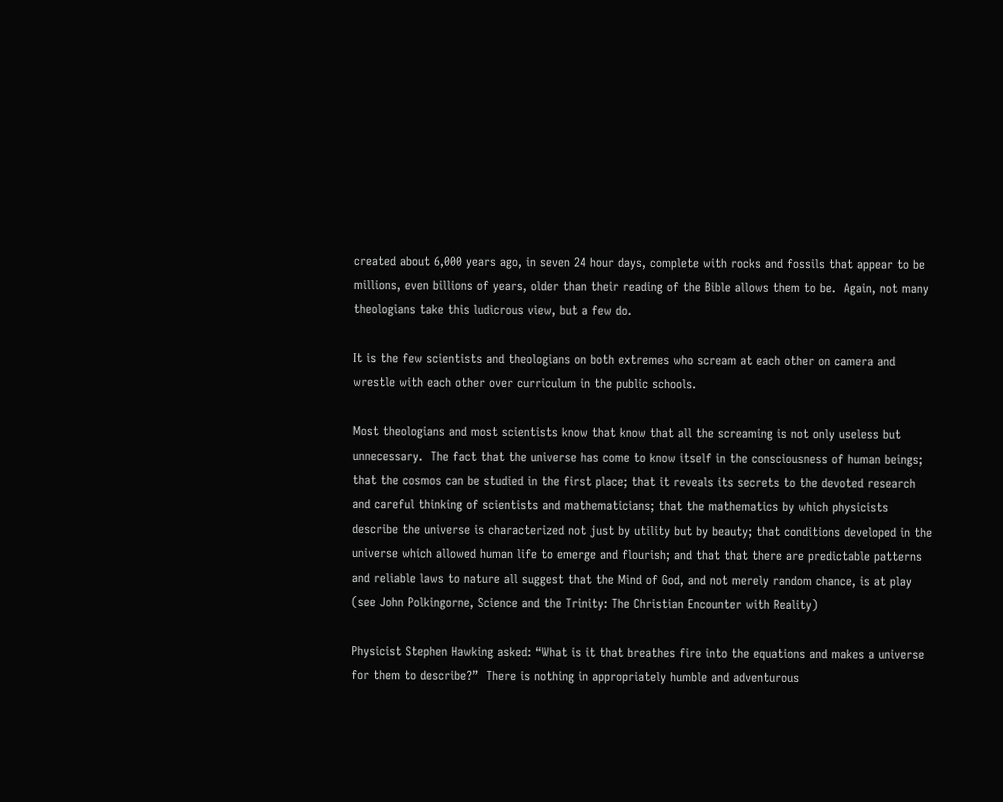created about 6,000 years ago, in seven 24 hour days, complete with rocks and fossils that appear to be millions, even billions of years, older than their reading of the Bible allows them to be.  Again, not many theologians take this ludicrous view, but a few do.

It is the few scientists and theologians on both extremes who scream at each other on camera and wrestle with each other over curriculum in the public schools.

Most theologians and most scientists know that know that all the screaming is not only useless but unnecessary.  The fact that the universe has come to know itself in the consciousness of human beings; that the cosmos can be studied in the first place; that it reveals its secrets to the devoted research and careful thinking of scientists and mathematicians; that the mathematics by which physicists describe the universe is characterized not just by utility but by beauty; that conditions developed in the universe which allowed human life to emerge and flourish; and that that there are predictable patterns and reliable laws to nature all suggest that the Mind of God, and not merely random chance, is at play (see John Polkingorne, Science and the Trinity: The Christian Encounter with Reality)

Physicist Stephen Hawking asked: “What is it that breathes fire into the equations and makes a universe for them to describe?”  There is nothing in appropriately humble and adventurous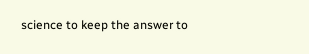science to keep the answer to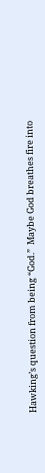Hawking’s question from being “God.”  Maybe God breathes fire into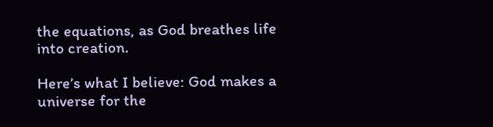the equations, as God breathes life into creation.

Here’s what I believe: God makes a universe for the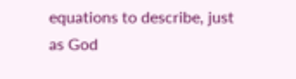equations to describe, just as God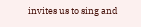invites us to sing and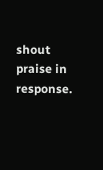shout praise in response.